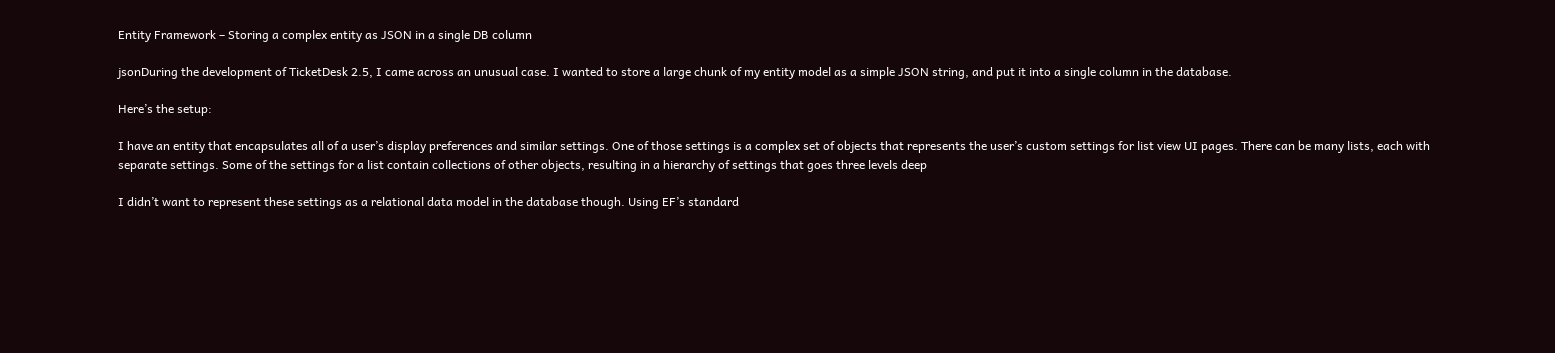Entity Framework – Storing a complex entity as JSON in a single DB column

jsonDuring the development of TicketDesk 2.5, I came across an unusual case. I wanted to store a large chunk of my entity model as a simple JSON string, and put it into a single column in the database.

Here’s the setup:

I have an entity that encapsulates all of a user’s display preferences and similar settings. One of those settings is a complex set of objects that represents the user’s custom settings for list view UI pages. There can be many lists, each with separate settings. Some of the settings for a list contain collections of other objects, resulting in a hierarchy of settings that goes three levels deep

I didn’t want to represent these settings as a relational data model in the database though. Using EF’s standard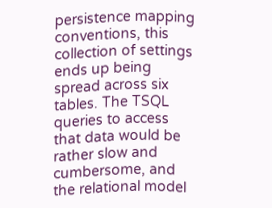persistence mapping conventions, this collection of settings ends up being spread across six  tables. The TSQL queries to access that data would be rather slow and cumbersome, and the relational model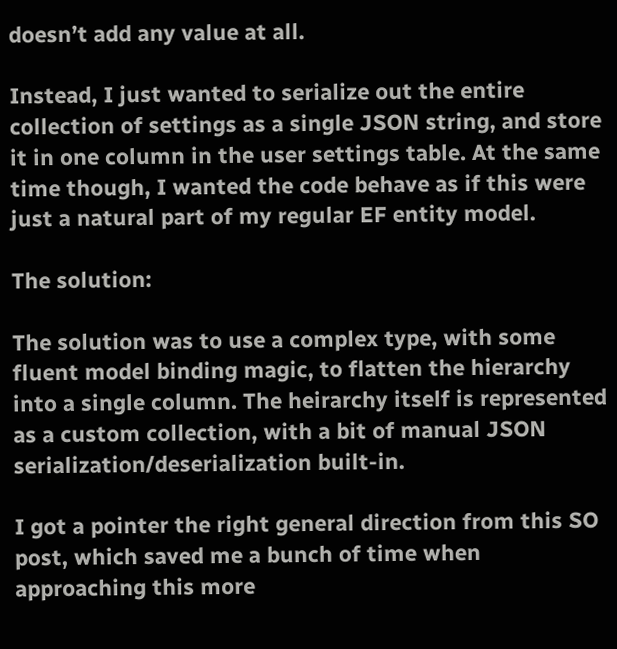doesn’t add any value at all.

Instead, I just wanted to serialize out the entire collection of settings as a single JSON string, and store it in one column in the user settings table. At the same time though, I wanted the code behave as if this were just a natural part of my regular EF entity model.

The solution:

The solution was to use a complex type, with some fluent model binding magic, to flatten the hierarchy into a single column. The heirarchy itself is represented as a custom collection, with a bit of manual JSON serialization/deserialization built-in.

I got a pointer the right general direction from this SO post, which saved me a bunch of time when approaching this more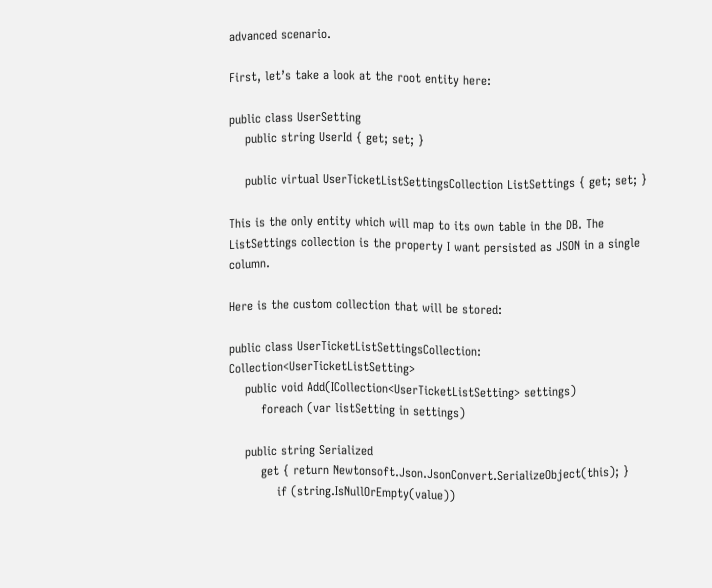advanced scenario.

First, let’s take a look at the root entity here:

public class UserSetting
    public string UserId { get; set; }

    public virtual UserTicketListSettingsCollection ListSettings { get; set; }

This is the only entity which will map to its own table in the DB. The ListSettings collection is the property I want persisted as JSON in a single column.

Here is the custom collection that will be stored:

public class UserTicketListSettingsCollection: Collection<UserTicketListSetting>
    public void Add(ICollection<UserTicketListSetting> settings)
        foreach (var listSetting in settings)

    public string Serialized
        get { return Newtonsoft.Json.JsonConvert.SerializeObject(this); }
            if (string.IsNullOrEmpty(value))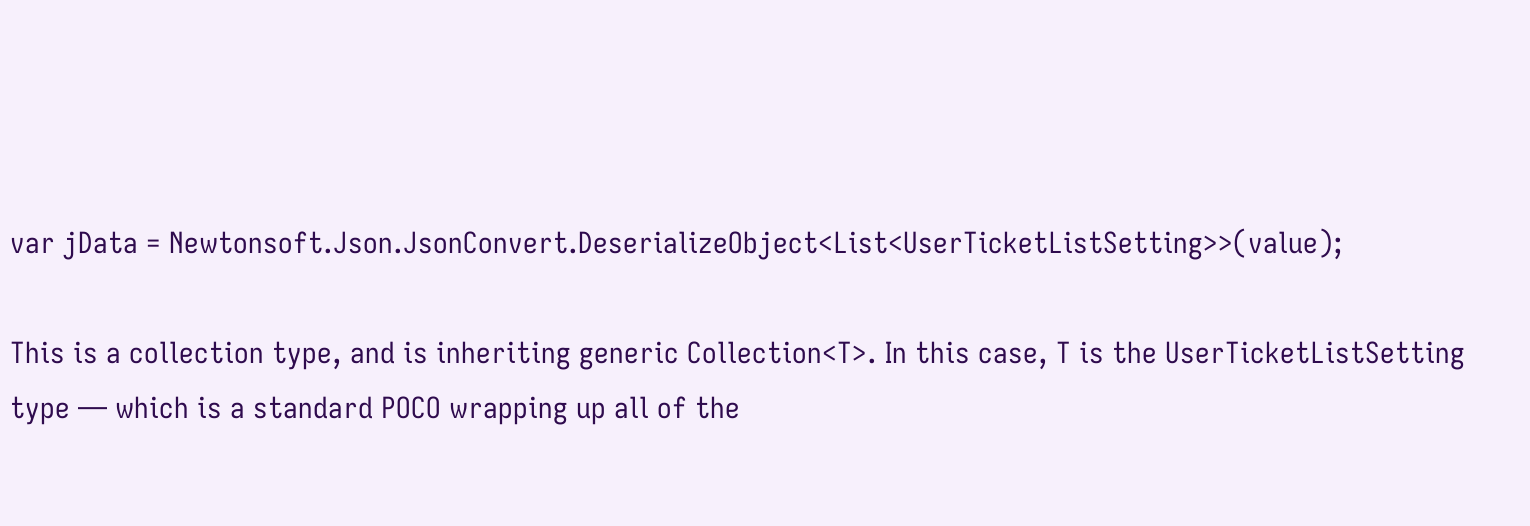var jData = Newtonsoft.Json.JsonConvert.DeserializeObject<List<UserTicketListSetting>>(value);

This is a collection type, and is inheriting generic Collection<T>. In this case, T is the UserTicketListSetting type — which is a standard POCO wrapping up all of the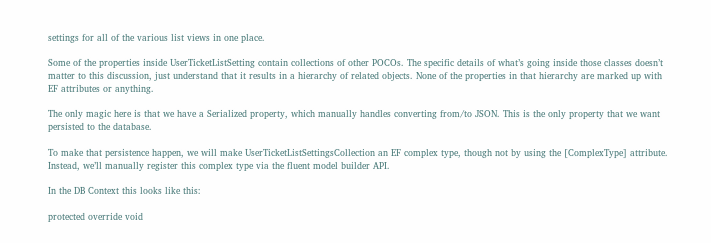settings for all of the various list views in one place.

Some of the properties inside UserTicketListSetting contain collections of other POCOs. The specific details of what’s going inside those classes doesn’t matter to this discussion, just understand that it results in a hierarchy of related objects. None of the properties in that hierarchy are marked up with EF attributes or anything.

The only magic here is that we have a Serialized property, which manually handles converting from/to JSON. This is the only property that we want persisted to the database.

To make that persistence happen, we will make UserTicketListSettingsCollection an EF complex type, though not by using the [ComplexType] attribute. Instead, we’ll manually register this complex type via the fluent model builder API.

In the DB Context this looks like this:

protected override void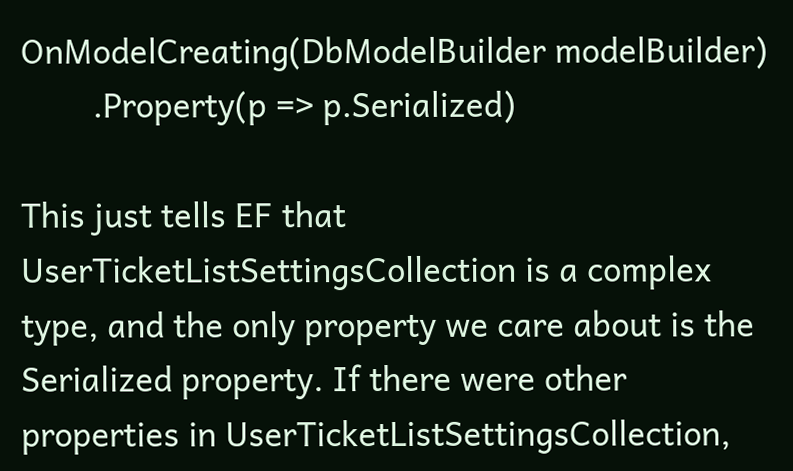OnModelCreating(DbModelBuilder modelBuilder)
        .Property(p => p.Serialized)

This just tells EF that UserTicketListSettingsCollection is a complex type, and the only property we care about is the Serialized property. If there were other properties in UserTicketListSettingsCollection,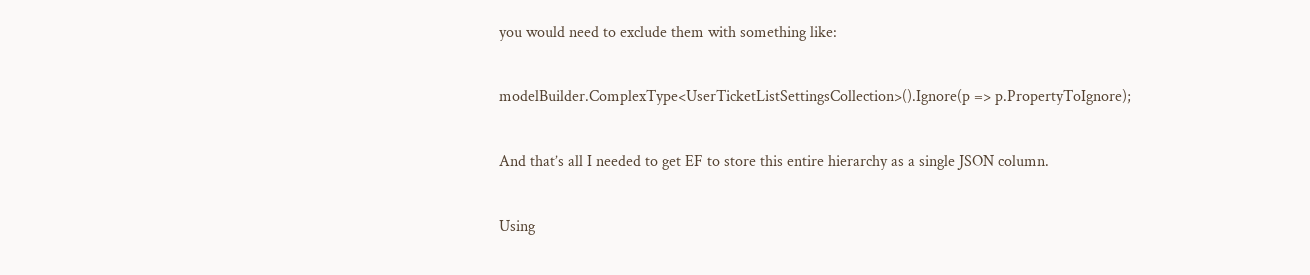you would need to exclude them with something like:

modelBuilder.ComplexType<UserTicketListSettingsCollection>().Ignore(p => p.PropertyToIgnore);

And that’s all I needed to get EF to store this entire hierarchy as a single JSON column.

Using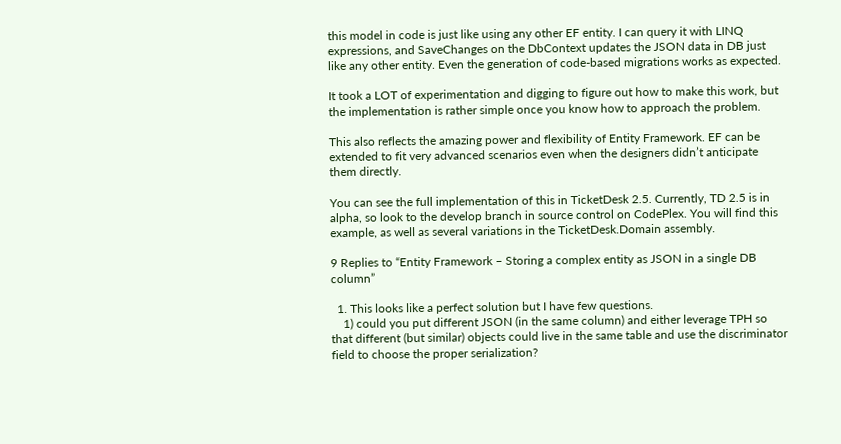this model in code is just like using any other EF entity. I can query it with LINQ expressions, and SaveChanges on the DbContext updates the JSON data in DB just like any other entity. Even the generation of code-based migrations works as expected.

It took a LOT of experimentation and digging to figure out how to make this work, but the implementation is rather simple once you know how to approach the problem.

This also reflects the amazing power and flexibility of Entity Framework. EF can be extended to fit very advanced scenarios even when the designers didn’t anticipate them directly.

You can see the full implementation of this in TicketDesk 2.5. Currently, TD 2.5 is in alpha, so look to the develop branch in source control on CodePlex. You will find this example, as well as several variations in the TicketDesk.Domain assembly.

9 Replies to “Entity Framework – Storing a complex entity as JSON in a single DB column”

  1. This looks like a perfect solution but I have few questions.
    1) could you put different JSON (in the same column) and either leverage TPH so that different (but similar) objects could live in the same table and use the discriminator field to choose the proper serialization?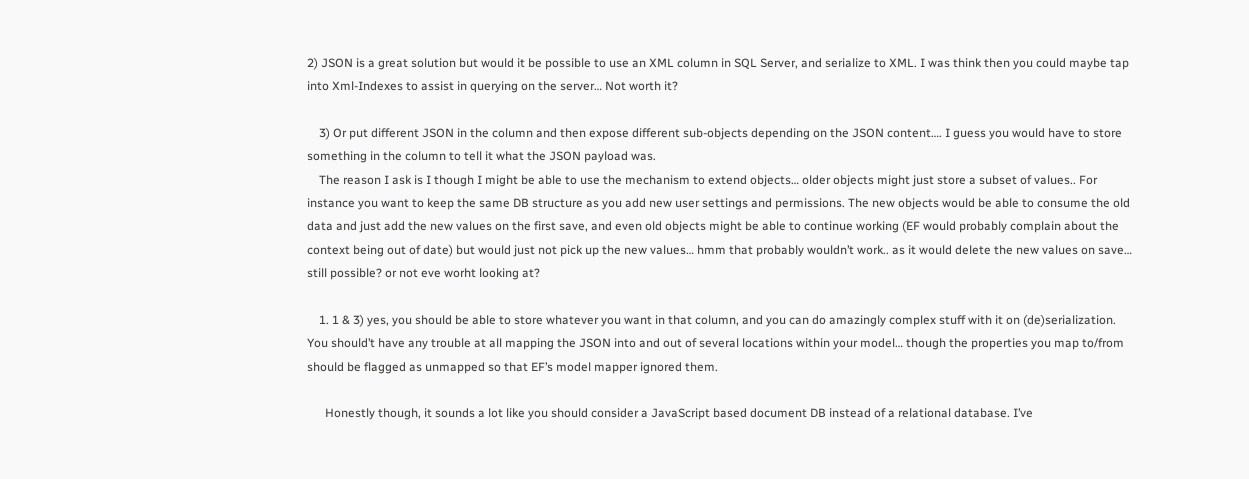2) JSON is a great solution but would it be possible to use an XML column in SQL Server, and serialize to XML. I was think then you could maybe tap into Xml-Indexes to assist in querying on the server… Not worth it?

    3) Or put different JSON in the column and then expose different sub-objects depending on the JSON content…. I guess you would have to store something in the column to tell it what the JSON payload was.
    The reason I ask is I though I might be able to use the mechanism to extend objects… older objects might just store a subset of values.. For instance you want to keep the same DB structure as you add new user settings and permissions. The new objects would be able to consume the old data and just add the new values on the first save, and even old objects might be able to continue working (EF would probably complain about the context being out of date) but would just not pick up the new values… hmm that probably wouldn’t work.. as it would delete the new values on save… still possible? or not eve worht looking at?

    1. 1 & 3) yes, you should be able to store whatever you want in that column, and you can do amazingly complex stuff with it on (de)serialization. You should’t have any trouble at all mapping the JSON into and out of several locations within your model… though the properties you map to/from should be flagged as unmapped so that EF’s model mapper ignored them.

      Honestly though, it sounds a lot like you should consider a JavaScript based document DB instead of a relational database. I’ve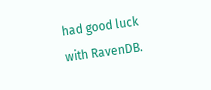had good luck with RavenDB.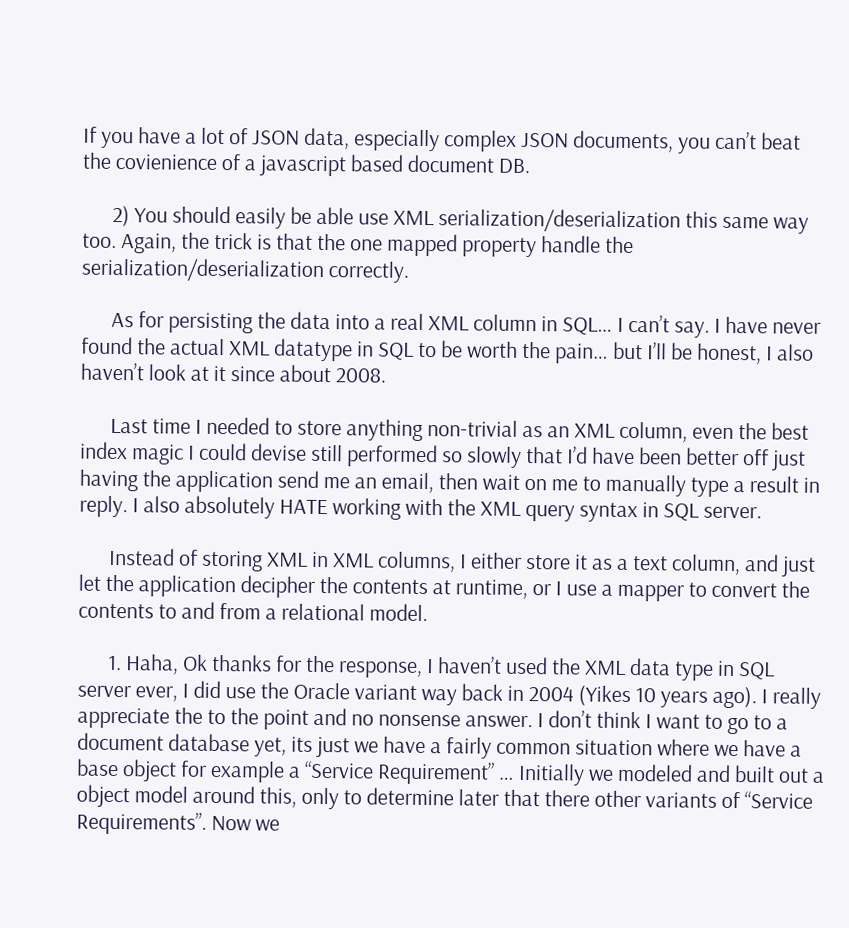If you have a lot of JSON data, especially complex JSON documents, you can’t beat the covienience of a javascript based document DB.

      2) You should easily be able use XML serialization/deserialization this same way too. Again, the trick is that the one mapped property handle the serialization/deserialization correctly.

      As for persisting the data into a real XML column in SQL… I can’t say. I have never found the actual XML datatype in SQL to be worth the pain… but I’ll be honest, I also haven’t look at it since about 2008.

      Last time I needed to store anything non-trivial as an XML column, even the best index magic I could devise still performed so slowly that I’d have been better off just having the application send me an email, then wait on me to manually type a result in reply. I also absolutely HATE working with the XML query syntax in SQL server.

      Instead of storing XML in XML columns, I either store it as a text column, and just let the application decipher the contents at runtime, or I use a mapper to convert the contents to and from a relational model.

      1. Haha, Ok thanks for the response, I haven’t used the XML data type in SQL server ever, I did use the Oracle variant way back in 2004 (Yikes 10 years ago). I really appreciate the to the point and no nonsense answer. I don’t think I want to go to a document database yet, its just we have a fairly common situation where we have a base object for example a “Service Requirement” … Initially we modeled and built out a object model around this, only to determine later that there other variants of “Service Requirements”. Now we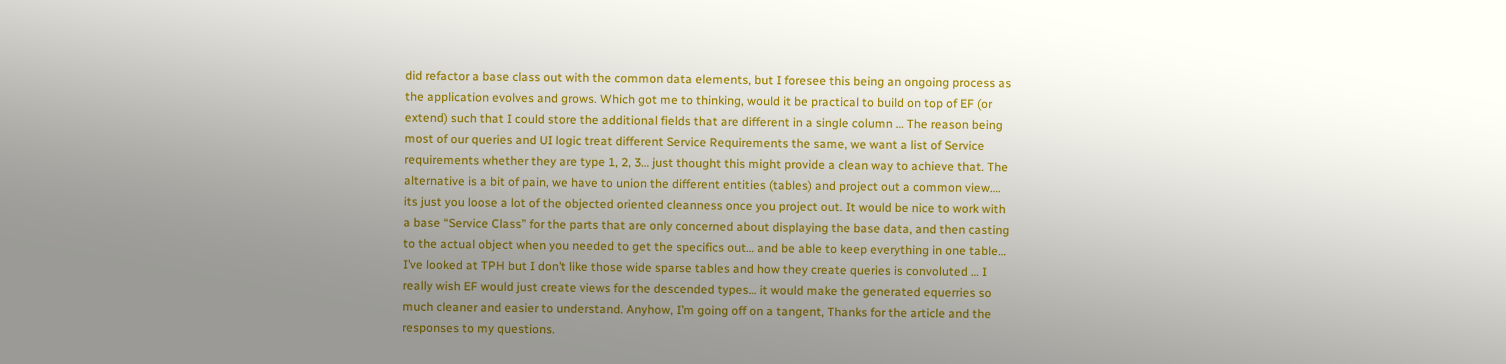did refactor a base class out with the common data elements, but I foresee this being an ongoing process as the application evolves and grows. Which got me to thinking, would it be practical to build on top of EF (or extend) such that I could store the additional fields that are different in a single column … The reason being most of our queries and UI logic treat different Service Requirements the same, we want a list of Service requirements whether they are type 1, 2, 3… just thought this might provide a clean way to achieve that. The alternative is a bit of pain, we have to union the different entities (tables) and project out a common view…. its just you loose a lot of the objected oriented cleanness once you project out. It would be nice to work with a base “Service Class” for the parts that are only concerned about displaying the base data, and then casting to the actual object when you needed to get the specifics out… and be able to keep everything in one table… I’ve looked at TPH but I don’t like those wide sparse tables and how they create queries is convoluted … I really wish EF would just create views for the descended types… it would make the generated equerries so much cleaner and easier to understand. Anyhow, I’m going off on a tangent, Thanks for the article and the responses to my questions.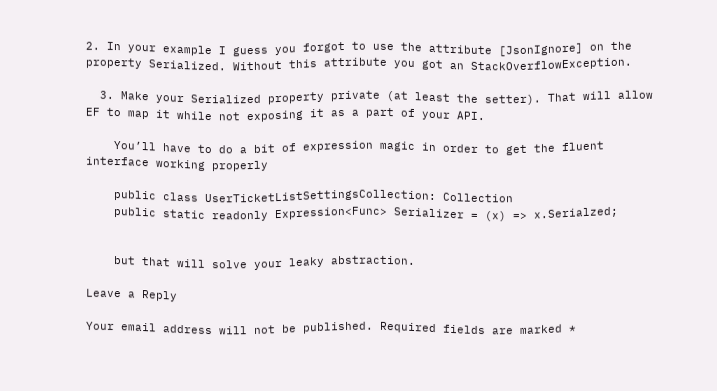2. In your example I guess you forgot to use the attribute [JsonIgnore] on the property Serialized. Without this attribute you got an StackOverflowException.

  3. Make your Serialized property private (at least the setter). That will allow EF to map it while not exposing it as a part of your API.

    You’ll have to do a bit of expression magic in order to get the fluent interface working properly

    public class UserTicketListSettingsCollection: Collection
    public static readonly Expression<Func> Serializer = (x) => x.Serialzed;


    but that will solve your leaky abstraction.

Leave a Reply

Your email address will not be published. Required fields are marked *